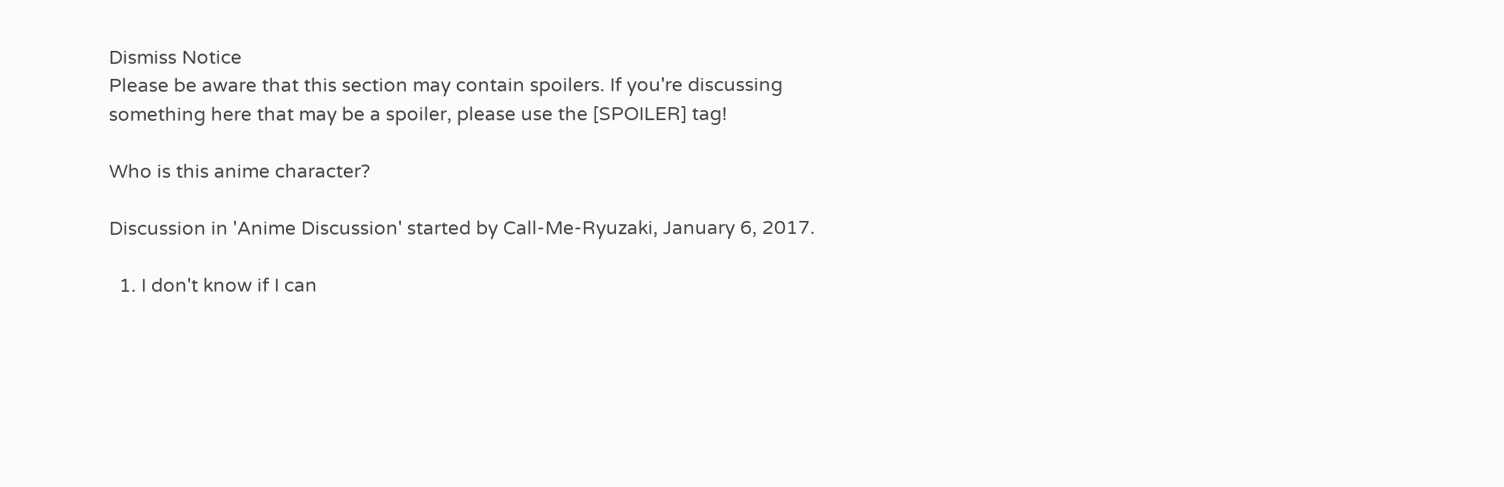Dismiss Notice
Please be aware that this section may contain spoilers. If you're discussing something here that may be a spoiler, please use the [SPOILER] tag!

Who is this anime character?

Discussion in 'Anime Discussion' started by Call-Me-Ryuzaki, January 6, 2017.

  1. I don't know if I can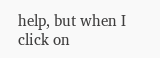help, but when I click on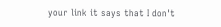your link it says that I don't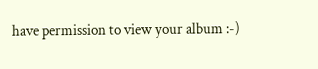have permission to view your album :-)